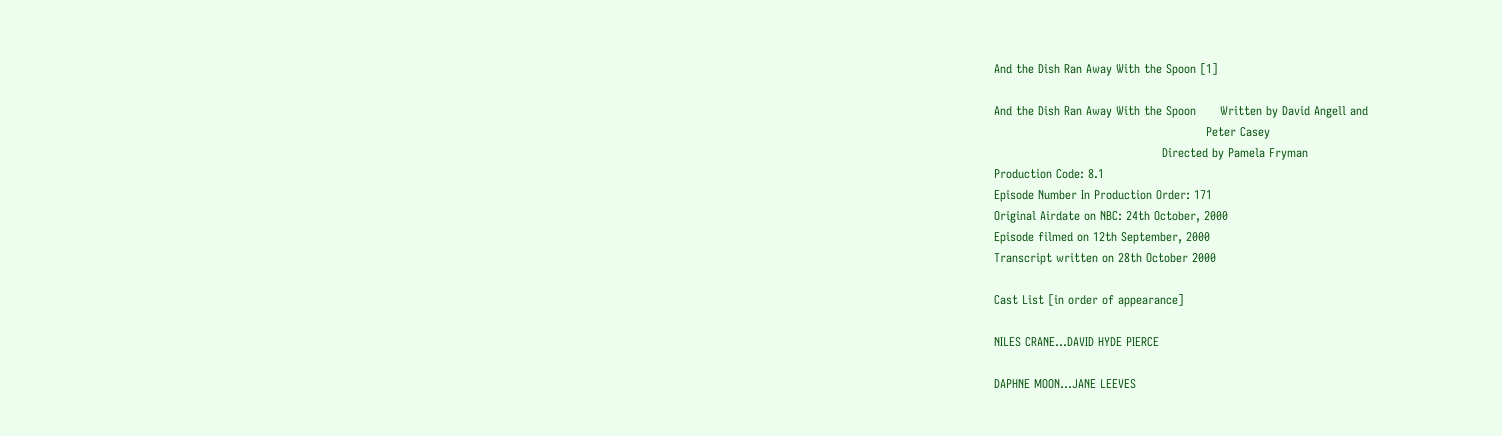And the Dish Ran Away With the Spoon [1]

And the Dish Ran Away With the Spoon      Written by David Angell and
                                                     Peter Casey
                                          Directed by Pamela Fryman
Production Code: 8.1
Episode Number In Production Order: 171
Original Airdate on NBC: 24th October, 2000
Episode filmed on 12th September, 2000
Transcript written on 28th October 2000

Cast List [in order of appearance]

NILES CRANE...DAVID HYDE PIERCE

DAPHNE MOON...JANE LEEVES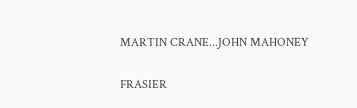MARTIN CRANE...JOHN MAHONEY

FRASIER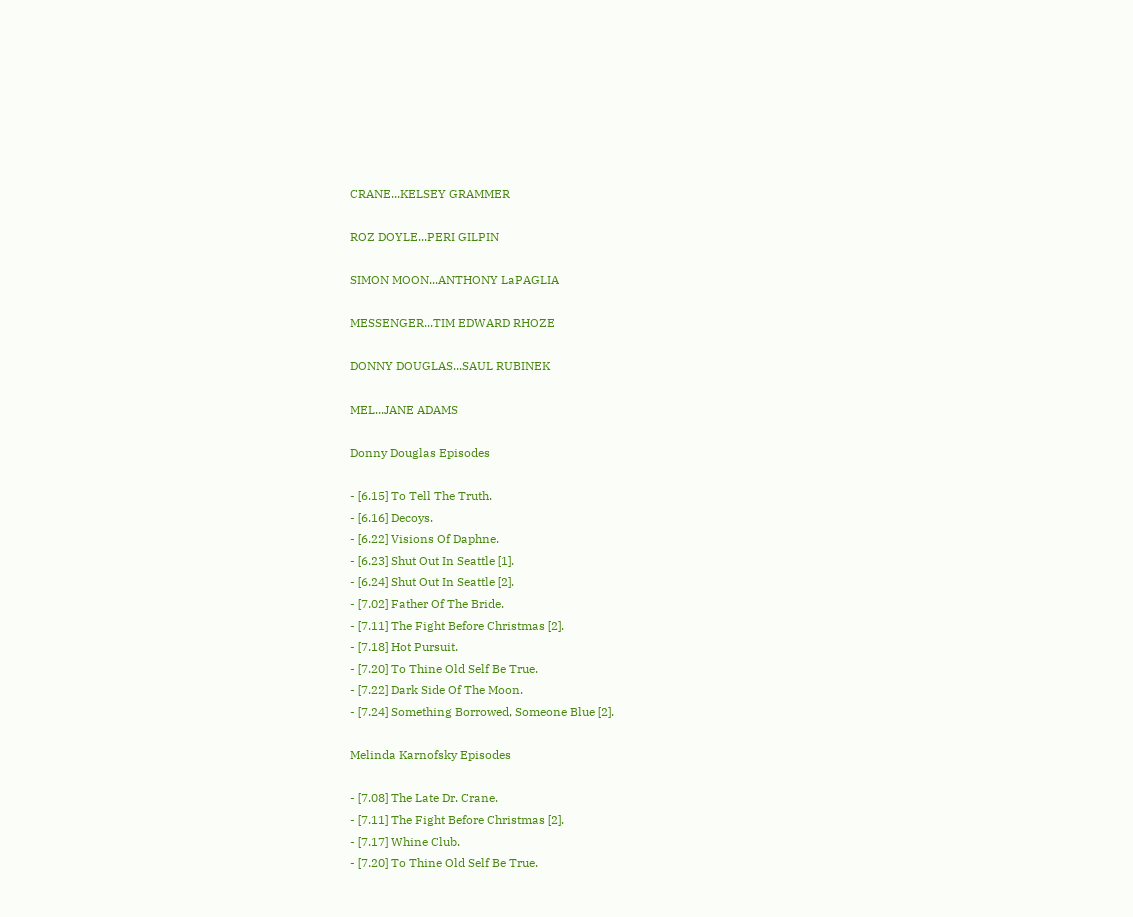CRANE...KELSEY GRAMMER

ROZ DOYLE...PERI GILPIN

SIMON MOON...ANTHONY LaPAGLIA

MESSENGER...TIM EDWARD RHOZE

DONNY DOUGLAS...SAUL RUBINEK

MEL...JANE ADAMS

Donny Douglas Episodes

- [6.15] To Tell The Truth.
- [6.16] Decoys.
- [6.22] Visions Of Daphne.
- [6.23] Shut Out In Seattle [1].
- [6.24] Shut Out In Seattle [2].
- [7.02] Father Of The Bride.
- [7.11] The Fight Before Christmas [2].
- [7.18] Hot Pursuit.
- [7.20] To Thine Old Self Be True.
- [7.22] Dark Side Of The Moon.
- [7.24] Something Borrowed, Someone Blue [2].

Melinda Karnofsky Episodes

- [7.08] The Late Dr. Crane.
- [7.11] The Fight Before Christmas [2].
- [7.17] Whine Club.
- [7.20] To Thine Old Self Be True.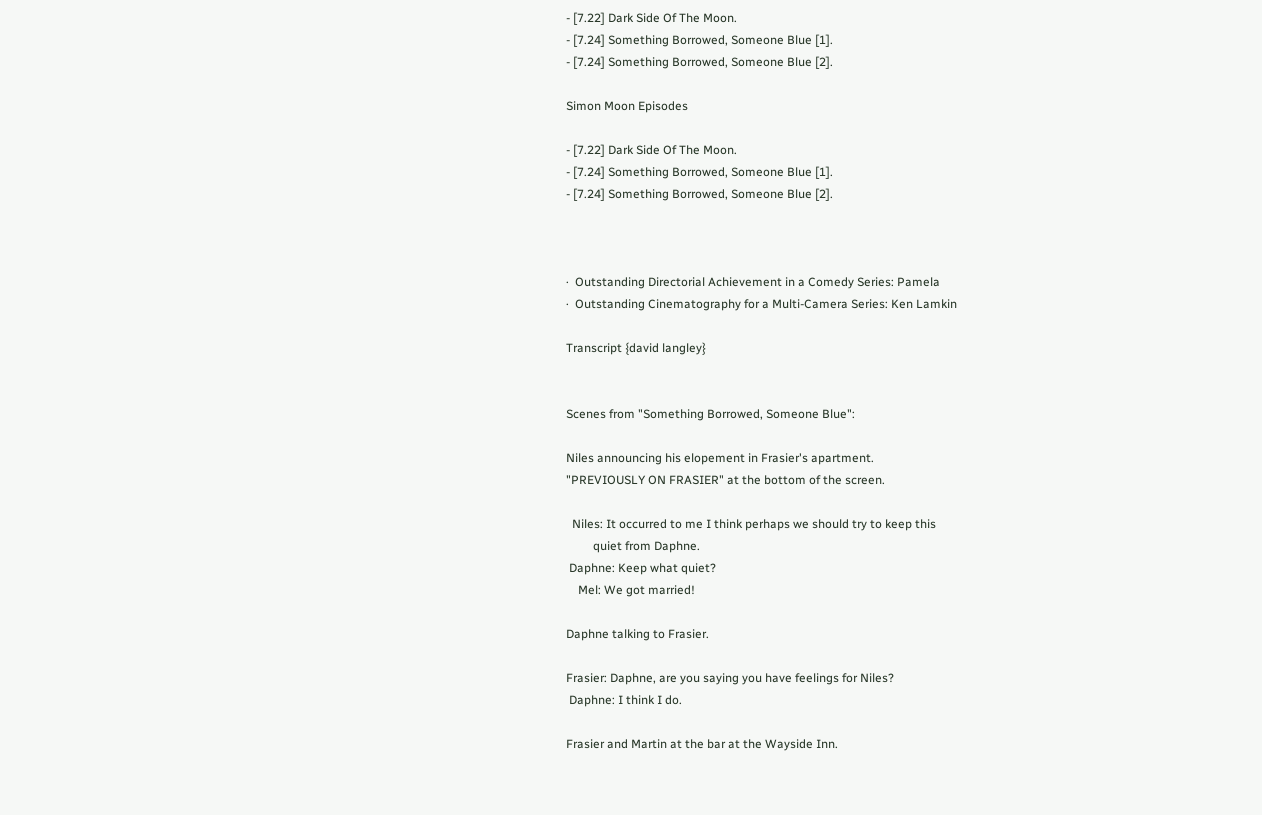- [7.22] Dark Side Of The Moon.
- [7.24] Something Borrowed, Someone Blue [1].
- [7.24] Something Borrowed, Someone Blue [2].

Simon Moon Episodes

- [7.22] Dark Side Of The Moon.
- [7.24] Something Borrowed, Someone Blue [1].
- [7.24] Something Borrowed, Someone Blue [2].



·  Outstanding Directorial Achievement in a Comedy Series: Pamela
·  Outstanding Cinematography for a Multi-Camera Series: Ken Lamkin

Transcript {david langley}


Scenes from "Something Borrowed, Someone Blue":

Niles announcing his elopement in Frasier's apartment.
"PREVIOUSLY ON FRASIER" at the bottom of the screen.

  Niles: It occurred to me I think perhaps we should try to keep this
         quiet from Daphne.
 Daphne: Keep what quiet?
    Mel: We got married!

Daphne talking to Frasier.

Frasier: Daphne, are you saying you have feelings for Niles?
 Daphne: I think I do.

Frasier and Martin at the bar at the Wayside Inn.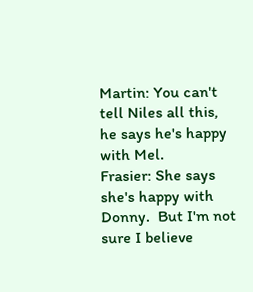Martin: You can't tell Niles all this, he says he's happy with Mel.
Frasier: She says she's happy with Donny.  But I'm not sure I believe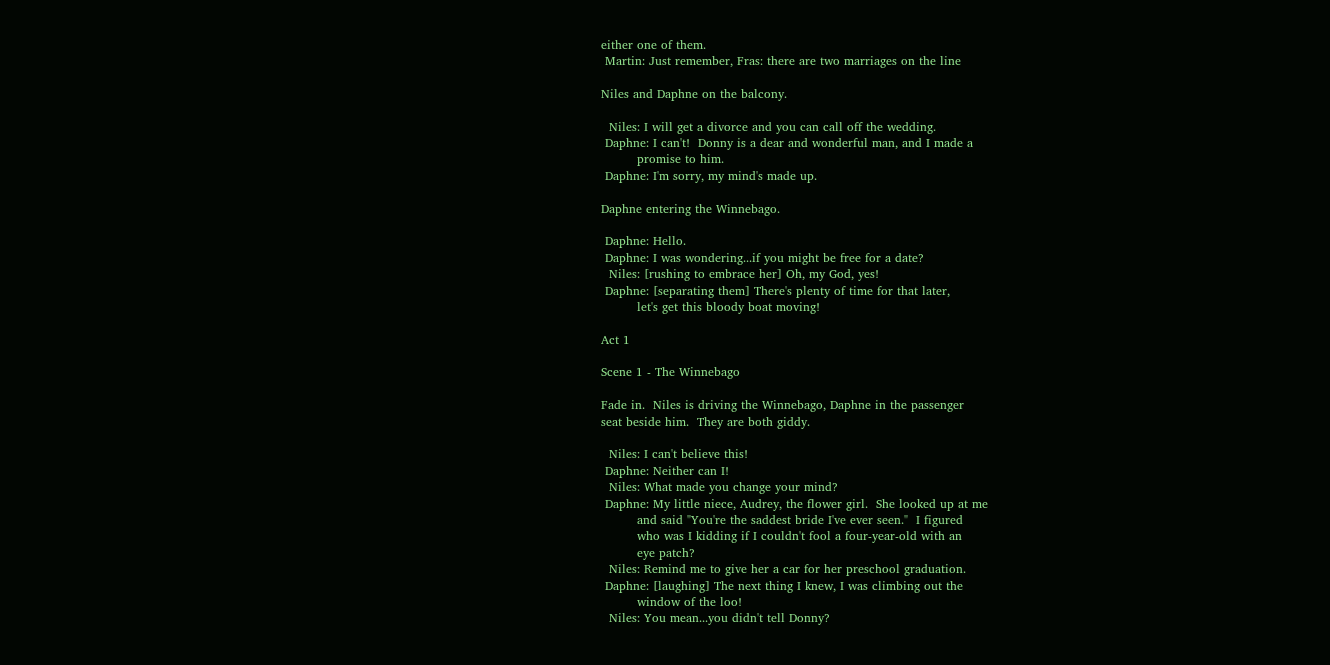either one of them.
 Martin: Just remember, Fras: there are two marriages on the line

Niles and Daphne on the balcony.

  Niles: I will get a divorce and you can call off the wedding.
 Daphne: I can't!  Donny is a dear and wonderful man, and I made a
         promise to him.
 Daphne: I'm sorry, my mind's made up.

Daphne entering the Winnebago.

 Daphne: Hello.
 Daphne: I was wondering...if you might be free for a date?
  Niles: [rushing to embrace her] Oh, my God, yes!
 Daphne: [separating them] There's plenty of time for that later,
         let's get this bloody boat moving!

Act 1

Scene 1 - The Winnebago

Fade in.  Niles is driving the Winnebago, Daphne in the passenger
seat beside him.  They are both giddy.

  Niles: I can't believe this!
 Daphne: Neither can I!
  Niles: What made you change your mind?
 Daphne: My little niece, Audrey, the flower girl.  She looked up at me
         and said "You're the saddest bride I've ever seen."  I figured
         who was I kidding if I couldn't fool a four-year-old with an
         eye patch?
  Niles: Remind me to give her a car for her preschool graduation.
 Daphne: [laughing] The next thing I knew, I was climbing out the
         window of the loo!
  Niles: You mean...you didn't tell Donny?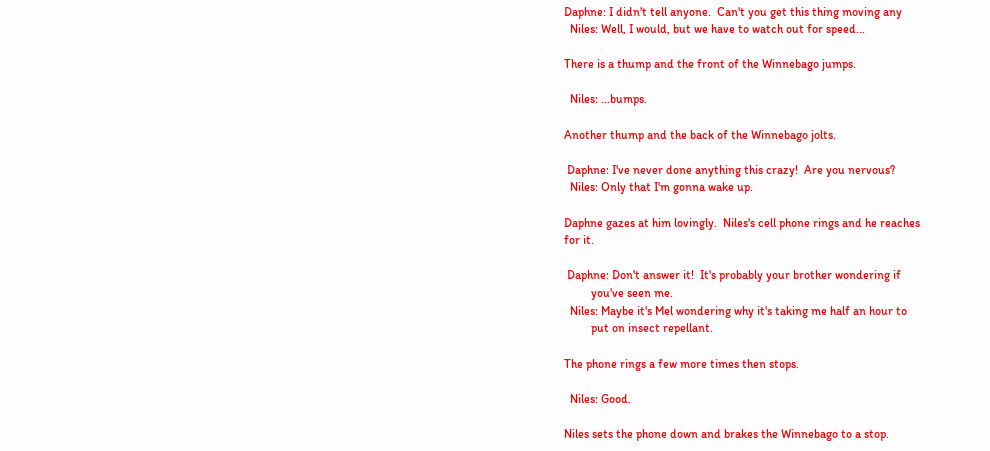Daphne: I didn't tell anyone.  Can't you get this thing moving any
  Niles: Well, I would, but we have to watch out for speed...

There is a thump and the front of the Winnebago jumps.

  Niles: ...bumps.

Another thump and the back of the Winnebago jolts.

 Daphne: I've never done anything this crazy!  Are you nervous?
  Niles: Only that I'm gonna wake up.

Daphne gazes at him lovingly.  Niles's cell phone rings and he reaches
for it.

 Daphne: Don't answer it!  It's probably your brother wondering if
         you've seen me.
  Niles: Maybe it's Mel wondering why it's taking me half an hour to
         put on insect repellant.

The phone rings a few more times then stops.

  Niles: Good.

Niles sets the phone down and brakes the Winnebago to a stop.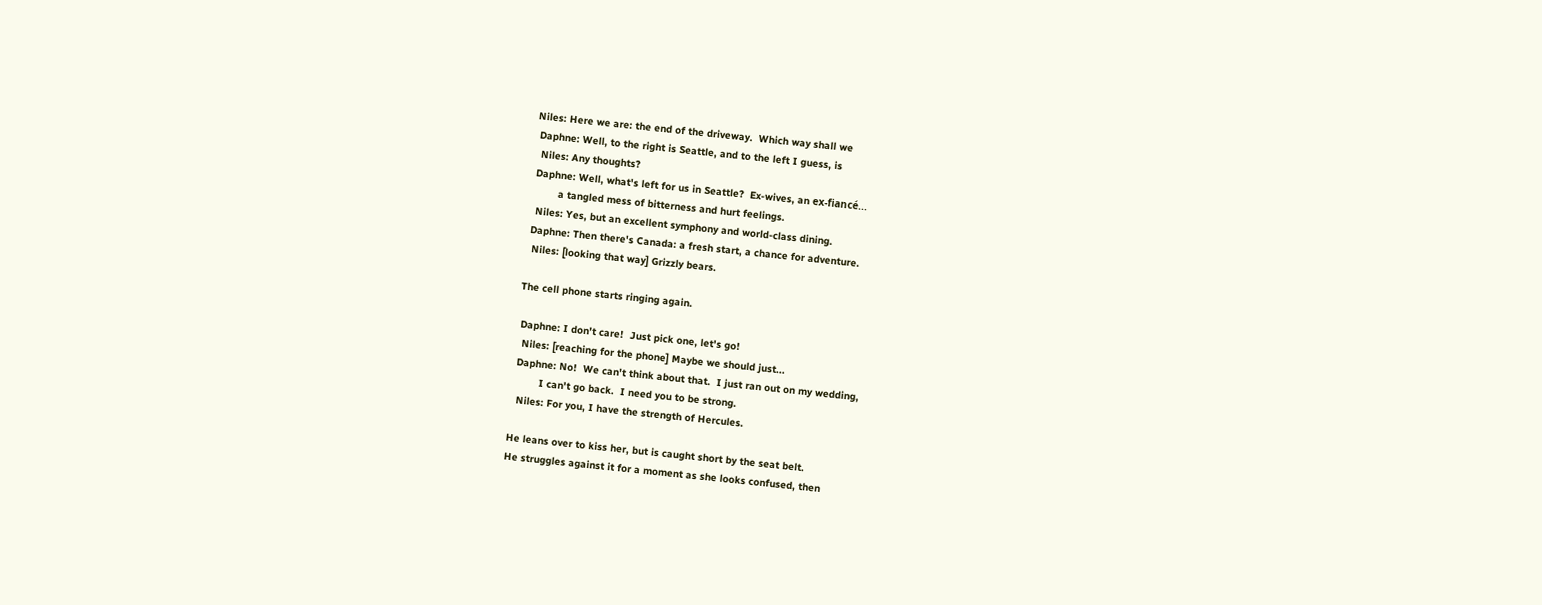Niles: Here we are: the end of the driveway.  Which way shall we
 Daphne: Well, to the right is Seattle, and to the left I guess, is
  Niles: Any thoughts?
 Daphne: Well, what's left for us in Seattle?  Ex-wives, an ex-fiancé...
         a tangled mess of bitterness and hurt feelings.
  Niles: Yes, but an excellent symphony and world-class dining.
 Daphne: Then there's Canada: a fresh start, a chance for adventure.
  Niles: [looking that way] Grizzly bears.

The cell phone starts ringing again.

 Daphne: I don't care!  Just pick one, let's go!
  Niles: [reaching for the phone] Maybe we should just...
 Daphne: No!  We can't think about that.  I just ran out on my wedding,
         I can't go back.  I need you to be strong.
  Niles: For you, I have the strength of Hercules.

He leans over to kiss her, but is caught short by the seat belt.
He struggles against it for a moment as she looks confused, then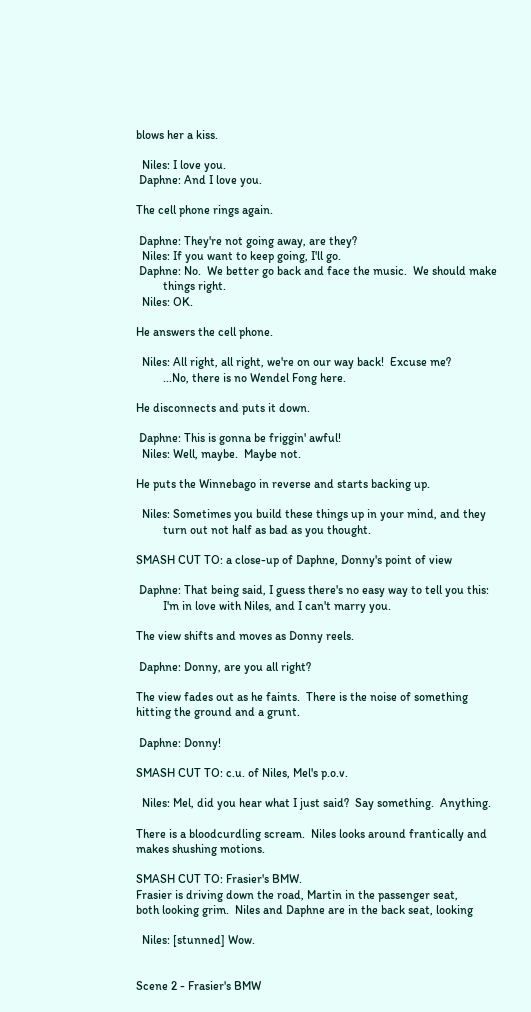blows her a kiss.

  Niles: I love you.
 Daphne: And I love you.

The cell phone rings again.

 Daphne: They're not going away, are they?
  Niles: If you want to keep going, I'll go.
 Daphne: No.  We better go back and face the music.  We should make
         things right.
  Niles: OK.

He answers the cell phone.

  Niles: All right, all right, we're on our way back!  Excuse me?
         ...No, there is no Wendel Fong here.

He disconnects and puts it down.

 Daphne: This is gonna be friggin' awful!
  Niles: Well, maybe.  Maybe not.

He puts the Winnebago in reverse and starts backing up.

  Niles: Sometimes you build these things up in your mind, and they
         turn out not half as bad as you thought.

SMASH CUT TO: a close-up of Daphne, Donny's point of view

 Daphne: That being said, I guess there's no easy way to tell you this:
         I'm in love with Niles, and I can't marry you.

The view shifts and moves as Donny reels.

 Daphne: Donny, are you all right?

The view fades out as he faints.  There is the noise of something
hitting the ground and a grunt.

 Daphne: Donny!

SMASH CUT TO: c.u. of Niles, Mel's p.o.v.

  Niles: Mel, did you hear what I just said?  Say something.  Anything.

There is a bloodcurdling scream.  Niles looks around frantically and
makes shushing motions.

SMASH CUT TO: Frasier's BMW.
Frasier is driving down the road, Martin in the passenger seat,
both looking grim.  Niles and Daphne are in the back seat, looking

  Niles: [stunned] Wow.


Scene 2 - Frasier's BMW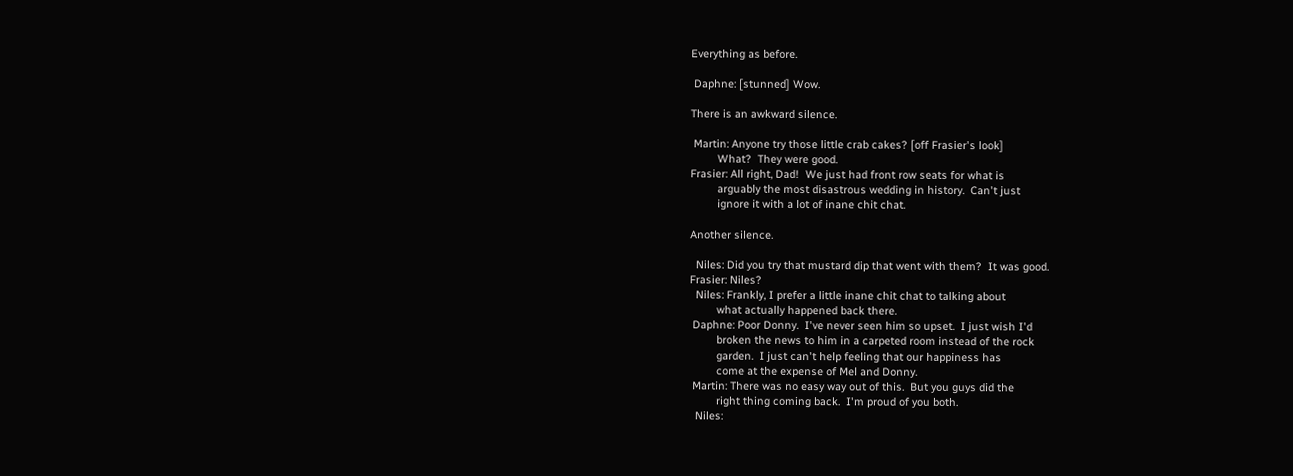Everything as before.

 Daphne: [stunned] Wow.

There is an awkward silence.

 Martin: Anyone try those little crab cakes? [off Frasier's look]
         What?  They were good.
Frasier: All right, Dad!  We just had front row seats for what is
         arguably the most disastrous wedding in history.  Can't just
         ignore it with a lot of inane chit chat.

Another silence.

  Niles: Did you try that mustard dip that went with them?  It was good.
Frasier: Niles?
  Niles: Frankly, I prefer a little inane chit chat to talking about
         what actually happened back there.
 Daphne: Poor Donny.  I've never seen him so upset.  I just wish I'd
         broken the news to him in a carpeted room instead of the rock
         garden.  I just can't help feeling that our happiness has
         come at the expense of Mel and Donny.
 Martin: There was no easy way out of this.  But you guys did the
         right thing coming back.  I'm proud of you both.
  Niles: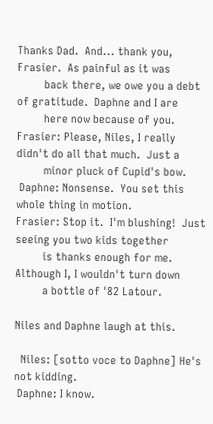Thanks Dad.  And... thank you, Frasier.  As painful as it was
         back there, we owe you a debt of gratitude.  Daphne and I are
         here now because of you.
Frasier: Please, Niles, I really didn't do all that much.  Just a
         minor pluck of Cupid's bow.
 Daphne: Nonsense.  You set this whole thing in motion.
Frasier: Stop it.  I'm blushing!  Just seeing you two kids together
         is thanks enough for me.  Although I, I wouldn't turn down
         a bottle of '82 Latour.

Niles and Daphne laugh at this.

  Niles: [sotto voce to Daphne] He's not kidding.
 Daphne: I know.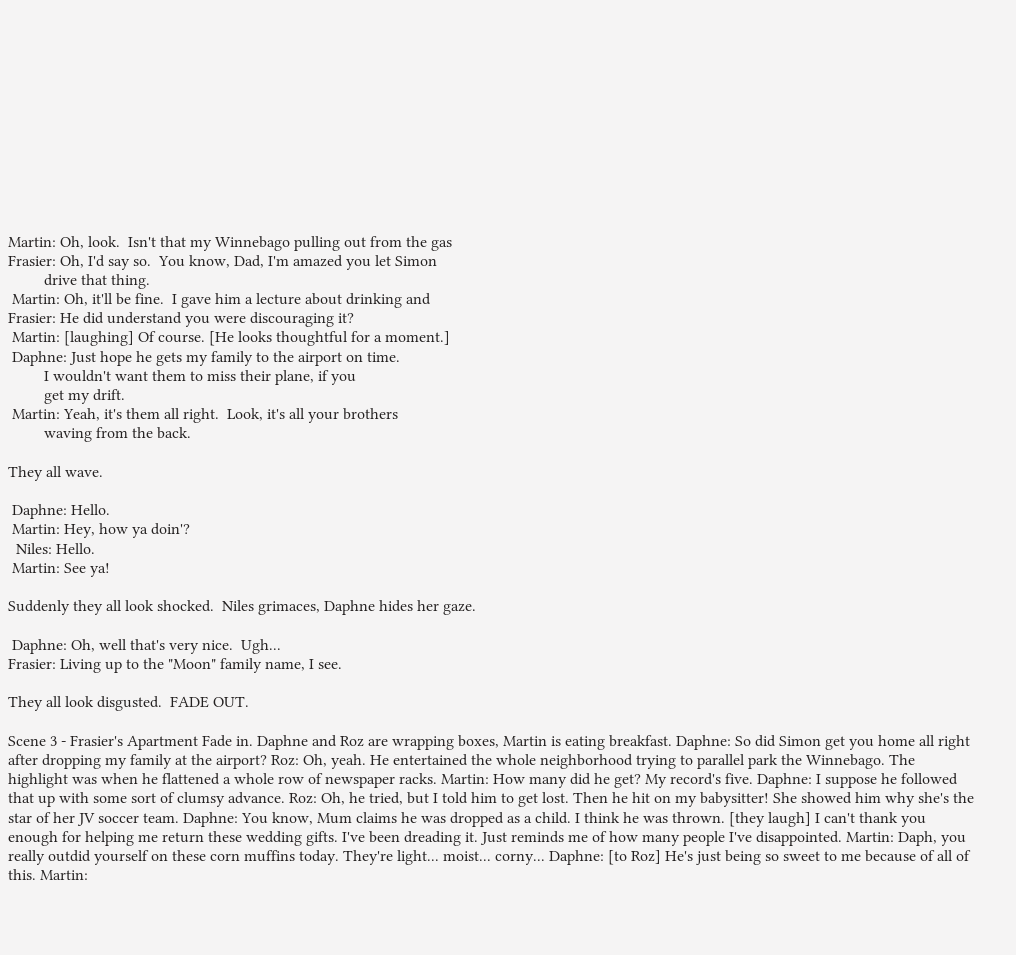Martin: Oh, look.  Isn't that my Winnebago pulling out from the gas
Frasier: Oh, I'd say so.  You know, Dad, I'm amazed you let Simon
         drive that thing.
 Martin: Oh, it'll be fine.  I gave him a lecture about drinking and
Frasier: He did understand you were discouraging it?
 Martin: [laughing] Of course. [He looks thoughtful for a moment.]
 Daphne: Just hope he gets my family to the airport on time.
         I wouldn't want them to miss their plane, if you
         get my drift.
 Martin: Yeah, it's them all right.  Look, it's all your brothers
         waving from the back.

They all wave.

 Daphne: Hello.
 Martin: Hey, how ya doin'?
  Niles: Hello.
 Martin: See ya!

Suddenly they all look shocked.  Niles grimaces, Daphne hides her gaze.

 Daphne: Oh, well that's very nice.  Ugh...
Frasier: Living up to the "Moon" family name, I see.

They all look disgusted.  FADE OUT.

Scene 3 - Frasier's Apartment Fade in. Daphne and Roz are wrapping boxes, Martin is eating breakfast. Daphne: So did Simon get you home all right after dropping my family at the airport? Roz: Oh, yeah. He entertained the whole neighborhood trying to parallel park the Winnebago. The highlight was when he flattened a whole row of newspaper racks. Martin: How many did he get? My record's five. Daphne: I suppose he followed that up with some sort of clumsy advance. Roz: Oh, he tried, but I told him to get lost. Then he hit on my babysitter! She showed him why she's the star of her JV soccer team. Daphne: You know, Mum claims he was dropped as a child. I think he was thrown. [they laugh] I can't thank you enough for helping me return these wedding gifts. I've been dreading it. Just reminds me of how many people I've disappointed. Martin: Daph, you really outdid yourself on these corn muffins today. They're light... moist... corny... Daphne: [to Roz] He's just being so sweet to me because of all of this. Martin: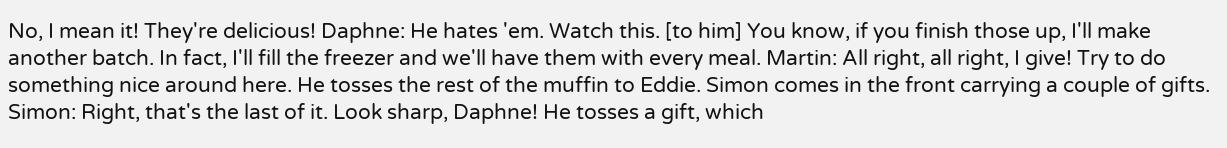No, I mean it! They're delicious! Daphne: He hates 'em. Watch this. [to him] You know, if you finish those up, I'll make another batch. In fact, I'll fill the freezer and we'll have them with every meal. Martin: All right, all right, I give! Try to do something nice around here. He tosses the rest of the muffin to Eddie. Simon comes in the front carrying a couple of gifts. Simon: Right, that's the last of it. Look sharp, Daphne! He tosses a gift, which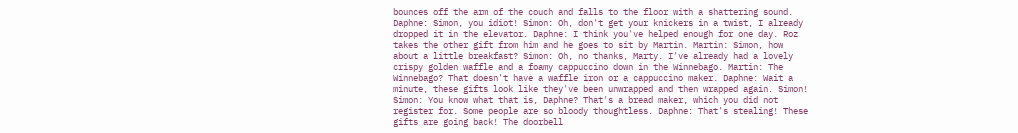bounces off the arm of the couch and falls to the floor with a shattering sound. Daphne: Simon, you idiot! Simon: Oh, don't get your knickers in a twist, I already dropped it in the elevator. Daphne: I think you've helped enough for one day. Roz takes the other gift from him and he goes to sit by Martin. Martin: Simon, how about a little breakfast? Simon: Oh, no thanks, Marty. I've already had a lovely crispy golden waffle and a foamy cappuccino down in the Winnebago. Martin: The Winnebago? That doesn't have a waffle iron or a cappuccino maker. Daphne: Wait a minute, these gifts look like they've been unwrapped and then wrapped again. Simon! Simon: You know what that is, Daphne? That's a bread maker, which you did not register for. Some people are so bloody thoughtless. Daphne: That's stealing! These gifts are going back! The doorbell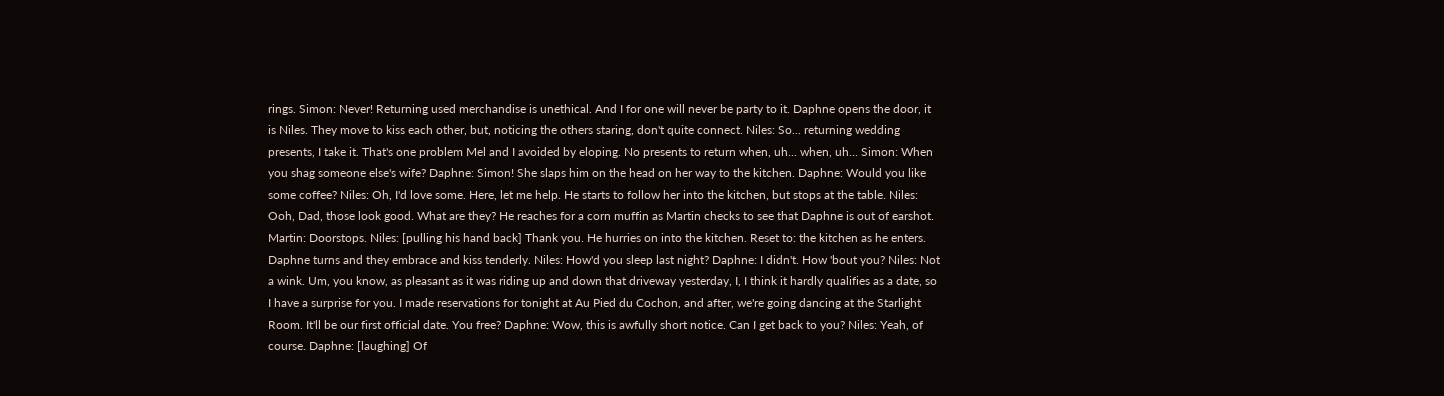rings. Simon: Never! Returning used merchandise is unethical. And I for one will never be party to it. Daphne opens the door, it is Niles. They move to kiss each other, but, noticing the others staring, don't quite connect. Niles: So... returning wedding presents, I take it. That's one problem Mel and I avoided by eloping. No presents to return when, uh... when, uh... Simon: When you shag someone else's wife? Daphne: Simon! She slaps him on the head on her way to the kitchen. Daphne: Would you like some coffee? Niles: Oh, I'd love some. Here, let me help. He starts to follow her into the kitchen, but stops at the table. Niles: Ooh, Dad, those look good. What are they? He reaches for a corn muffin as Martin checks to see that Daphne is out of earshot. Martin: Doorstops. Niles: [pulling his hand back] Thank you. He hurries on into the kitchen. Reset to: the kitchen as he enters. Daphne turns and they embrace and kiss tenderly. Niles: How'd you sleep last night? Daphne: I didn't. How 'bout you? Niles: Not a wink. Um, you know, as pleasant as it was riding up and down that driveway yesterday, I, I think it hardly qualifies as a date, so I have a surprise for you. I made reservations for tonight at Au Pied du Cochon, and after, we're going dancing at the Starlight Room. It'll be our first official date. You free? Daphne: Wow, this is awfully short notice. Can I get back to you? Niles: Yeah, of course. Daphne: [laughing] Of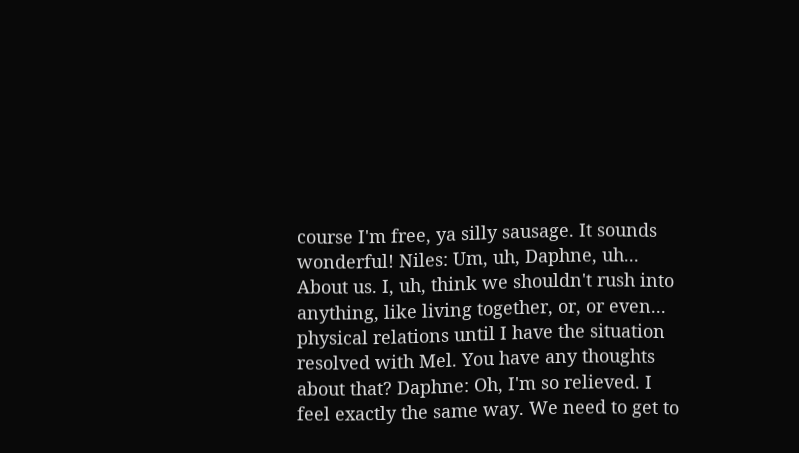course I'm free, ya silly sausage. It sounds wonderful! Niles: Um, uh, Daphne, uh... About us. I, uh, think we shouldn't rush into anything, like living together, or, or even... physical relations until I have the situation resolved with Mel. You have any thoughts about that? Daphne: Oh, I'm so relieved. I feel exactly the same way. We need to get to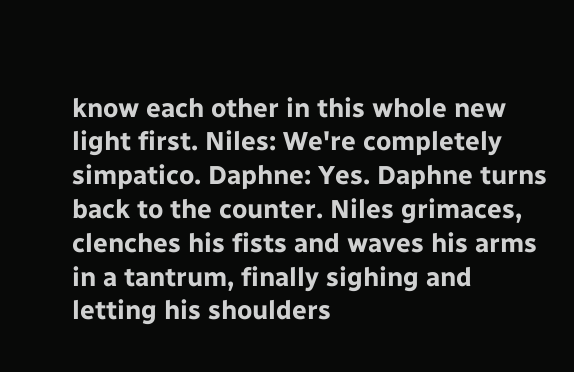know each other in this whole new light first. Niles: We're completely simpatico. Daphne: Yes. Daphne turns back to the counter. Niles grimaces, clenches his fists and waves his arms in a tantrum, finally sighing and letting his shoulders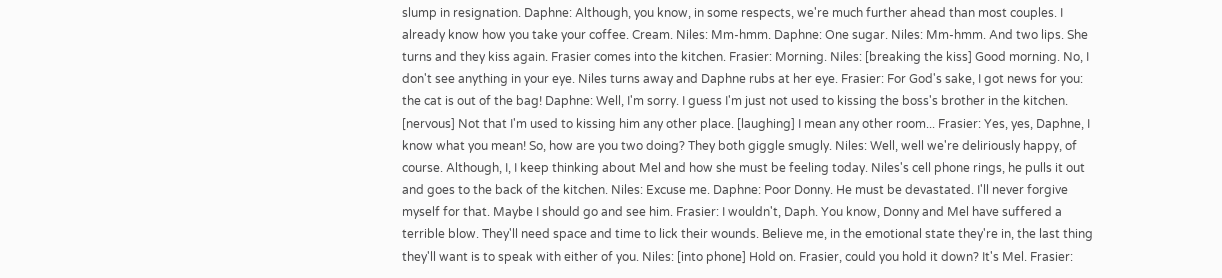slump in resignation. Daphne: Although, you know, in some respects, we're much further ahead than most couples. I already know how you take your coffee. Cream. Niles: Mm-hmm. Daphne: One sugar. Niles: Mm-hmm. And two lips. She turns and they kiss again. Frasier comes into the kitchen. Frasier: Morning. Niles: [breaking the kiss] Good morning. No, I don't see anything in your eye. Niles turns away and Daphne rubs at her eye. Frasier: For God's sake, I got news for you: the cat is out of the bag! Daphne: Well, I'm sorry. I guess I'm just not used to kissing the boss's brother in the kitchen. [nervous] Not that I'm used to kissing him any other place. [laughing] I mean any other room... Frasier: Yes, yes, Daphne, I know what you mean! So, how are you two doing? They both giggle smugly. Niles: Well, well we're deliriously happy, of course. Although, I, I keep thinking about Mel and how she must be feeling today. Niles's cell phone rings, he pulls it out and goes to the back of the kitchen. Niles: Excuse me. Daphne: Poor Donny. He must be devastated. I'll never forgive myself for that. Maybe I should go and see him. Frasier: I wouldn't, Daph. You know, Donny and Mel have suffered a terrible blow. They'll need space and time to lick their wounds. Believe me, in the emotional state they're in, the last thing they'll want is to speak with either of you. Niles: [into phone] Hold on. Frasier, could you hold it down? It's Mel. Frasier: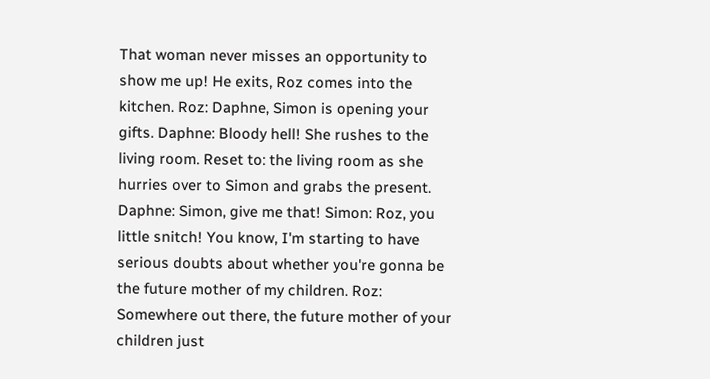That woman never misses an opportunity to show me up! He exits, Roz comes into the kitchen. Roz: Daphne, Simon is opening your gifts. Daphne: Bloody hell! She rushes to the living room. Reset to: the living room as she hurries over to Simon and grabs the present. Daphne: Simon, give me that! Simon: Roz, you little snitch! You know, I'm starting to have serious doubts about whether you're gonna be the future mother of my children. Roz: Somewhere out there, the future mother of your children just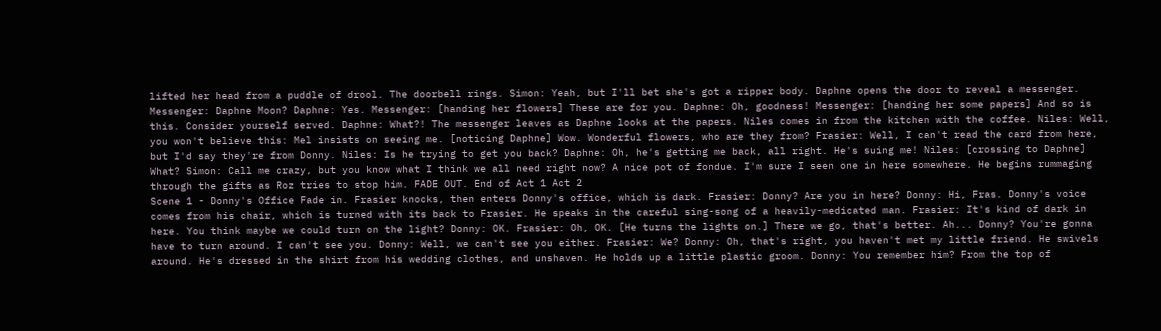lifted her head from a puddle of drool. The doorbell rings. Simon: Yeah, but I'll bet she's got a ripper body. Daphne opens the door to reveal a messenger. Messenger: Daphne Moon? Daphne: Yes. Messenger: [handing her flowers] These are for you. Daphne: Oh, goodness! Messenger: [handing her some papers] And so is this. Consider yourself served. Daphne: What?! The messenger leaves as Daphne looks at the papers. Niles comes in from the kitchen with the coffee. Niles: Well, you won't believe this: Mel insists on seeing me. [noticing Daphne] Wow. Wonderful flowers, who are they from? Frasier: Well, I can't read the card from here, but I'd say they're from Donny. Niles: Is he trying to get you back? Daphne: Oh, he's getting me back, all right. He's suing me! Niles: [crossing to Daphne] What? Simon: Call me crazy, but you know what I think we all need right now? A nice pot of fondue. I'm sure I seen one in here somewhere. He begins rummaging through the gifts as Roz tries to stop him. FADE OUT. End of Act 1 Act 2
Scene 1 - Donny's Office Fade in. Frasier knocks, then enters Donny's office, which is dark. Frasier: Donny? Are you in here? Donny: Hi, Fras. Donny's voice comes from his chair, which is turned with its back to Frasier. He speaks in the careful sing-song of a heavily-medicated man. Frasier: It's kind of dark in here. You think maybe we could turn on the light? Donny: OK. Frasier: Oh, OK. [He turns the lights on.] There we go, that's better. Ah... Donny? You're gonna have to turn around. I can't see you. Donny: Well, we can't see you either. Frasier: We? Donny: Oh, that's right, you haven't met my little friend. He swivels around. He's dressed in the shirt from his wedding clothes, and unshaven. He holds up a little plastic groom. Donny: You remember him? From the top of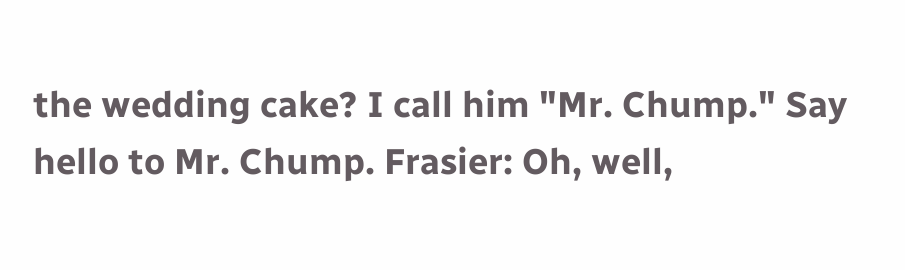the wedding cake? I call him "Mr. Chump." Say hello to Mr. Chump. Frasier: Oh, well,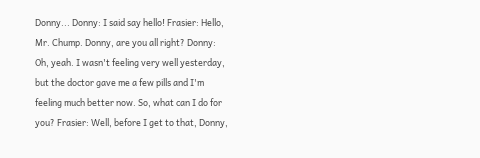Donny... Donny: I said say hello! Frasier: Hello, Mr. Chump. Donny, are you all right? Donny: Oh, yeah. I wasn't feeling very well yesterday, but the doctor gave me a few pills and I'm feeling much better now. So, what can I do for you? Frasier: Well, before I get to that, Donny,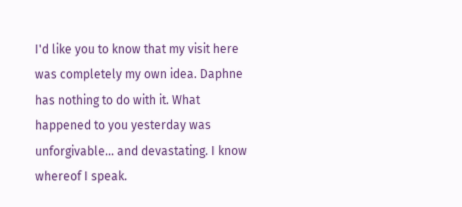I'd like you to know that my visit here was completely my own idea. Daphne has nothing to do with it. What happened to you yesterday was unforgivable... and devastating. I know whereof I speak.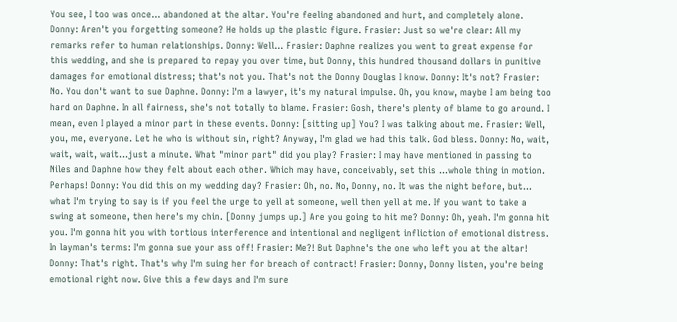You see, I too was once... abandoned at the altar. You're feeling abandoned and hurt, and completely alone. Donny: Aren't you forgetting someone? He holds up the plastic figure. Frasier: Just so we're clear: All my remarks refer to human relationships. Donny: Well... Frasier: Daphne realizes you went to great expense for this wedding, and she is prepared to repay you over time, but Donny, this hundred thousand dollars in punitive damages for emotional distress; that's not you. That's not the Donny Douglas I know. Donny: It's not? Frasier: No. You don't want to sue Daphne. Donny: I'm a lawyer, it's my natural impulse. Oh, you know, maybe I am being too hard on Daphne. In all fairness, she's not totally to blame. Frasier: Gosh, there's plenty of blame to go around. I mean, even I played a minor part in these events. Donny: [sitting up] You? I was talking about me. Frasier: Well, you, me, everyone. Let he who is without sin, right? Anyway, I'm glad we had this talk. God bless. Donny: No, wait, wait, wait, wait...just a minute. What "minor part" did you play? Frasier: I may have mentioned in passing to Niles and Daphne how they felt about each other. Which may have, conceivably, set this ...whole thing in motion. Perhaps! Donny: You did this on my wedding day? Frasier: Oh, no. No, Donny, no. It was the night before, but... what I'm trying to say is if you feel the urge to yell at someone, well then yell at me. If you want to take a swing at someone, then here's my chin. [Donny jumps up.] Are you going to hit me? Donny: Oh, yeah. I'm gonna hit you. I'm gonna hit you with tortious interference and intentional and negligent infliction of emotional distress. In layman's terms: I'm gonna sue your ass off! Frasier: Me?! But Daphne's the one who left you at the altar! Donny: That's right. That's why I'm suing her for breach of contract! Frasier: Donny, Donny listen, you're being emotional right now. Give this a few days and I'm sure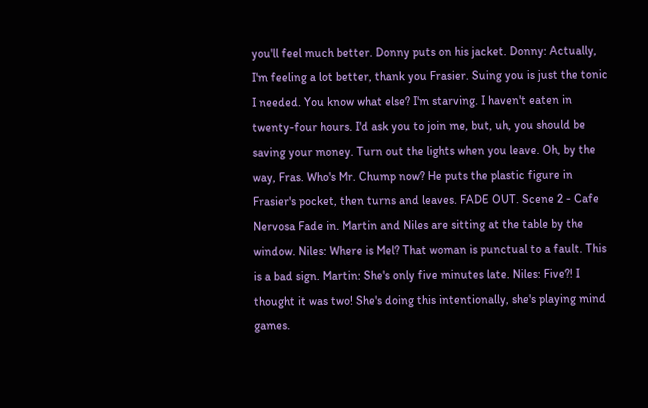you'll feel much better. Donny puts on his jacket. Donny: Actually, I'm feeling a lot better, thank you Frasier. Suing you is just the tonic I needed. You know what else? I'm starving. I haven't eaten in twenty-four hours. I'd ask you to join me, but, uh, you should be saving your money. Turn out the lights when you leave. Oh, by the way, Fras. Who's Mr. Chump now? He puts the plastic figure in Frasier's pocket, then turns and leaves. FADE OUT. Scene 2 - Cafe Nervosa Fade in. Martin and Niles are sitting at the table by the window. Niles: Where is Mel? That woman is punctual to a fault. This is a bad sign. Martin: She's only five minutes late. Niles: Five?! I thought it was two! She's doing this intentionally, she's playing mind games.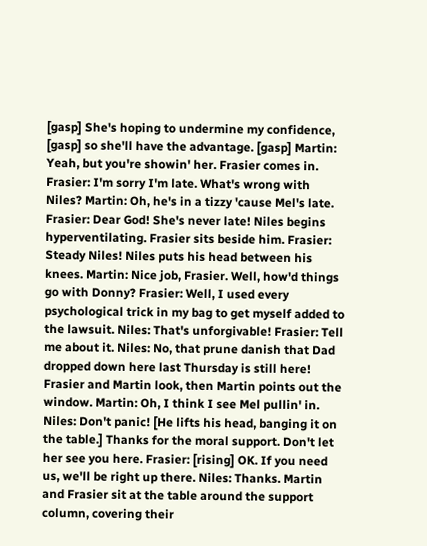[gasp] She's hoping to undermine my confidence, [gasp] so she'll have the advantage. [gasp] Martin: Yeah, but you're showin' her. Frasier comes in. Frasier: I'm sorry I'm late. What's wrong with Niles? Martin: Oh, he's in a tizzy 'cause Mel's late. Frasier: Dear God! She's never late! Niles begins hyperventilating. Frasier sits beside him. Frasier: Steady Niles! Niles puts his head between his knees. Martin: Nice job, Frasier. Well, how'd things go with Donny? Frasier: Well, I used every psychological trick in my bag to get myself added to the lawsuit. Niles: That's unforgivable! Frasier: Tell me about it. Niles: No, that prune danish that Dad dropped down here last Thursday is still here! Frasier and Martin look, then Martin points out the window. Martin: Oh, I think I see Mel pullin' in. Niles: Don't panic! [He lifts his head, banging it on the table.] Thanks for the moral support. Don't let her see you here. Frasier: [rising] OK. If you need us, we'll be right up there. Niles: Thanks. Martin and Frasier sit at the table around the support column, covering their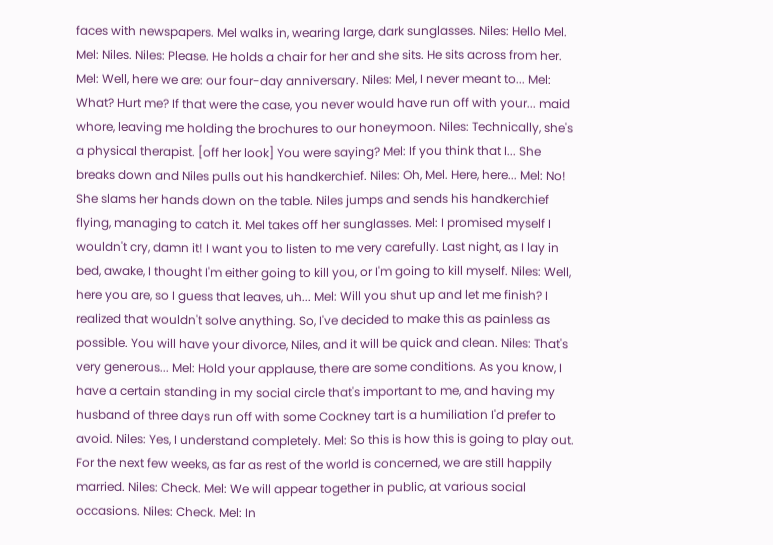faces with newspapers. Mel walks in, wearing large, dark sunglasses. Niles: Hello Mel. Mel: Niles. Niles: Please. He holds a chair for her and she sits. He sits across from her. Mel: Well, here we are: our four-day anniversary. Niles: Mel, I never meant to... Mel: What? Hurt me? If that were the case, you never would have run off with your... maid whore, leaving me holding the brochures to our honeymoon. Niles: Technically, she's a physical therapist. [off her look] You were saying? Mel: If you think that I... She breaks down and Niles pulls out his handkerchief. Niles: Oh, Mel. Here, here... Mel: No! She slams her hands down on the table. Niles jumps and sends his handkerchief flying, managing to catch it. Mel takes off her sunglasses. Mel: I promised myself I wouldn't cry, damn it! I want you to listen to me very carefully. Last night, as I lay in bed, awake, I thought I'm either going to kill you, or I'm going to kill myself. Niles: Well, here you are, so I guess that leaves, uh... Mel: Will you shut up and let me finish? I realized that wouldn't solve anything. So, I've decided to make this as painless as possible. You will have your divorce, Niles, and it will be quick and clean. Niles: That's very generous... Mel: Hold your applause, there are some conditions. As you know, I have a certain standing in my social circle that's important to me, and having my husband of three days run off with some Cockney tart is a humiliation I'd prefer to avoid. Niles: Yes, I understand completely. Mel: So this is how this is going to play out. For the next few weeks, as far as rest of the world is concerned, we are still happily married. Niles: Check. Mel: We will appear together in public, at various social occasions. Niles: Check. Mel: In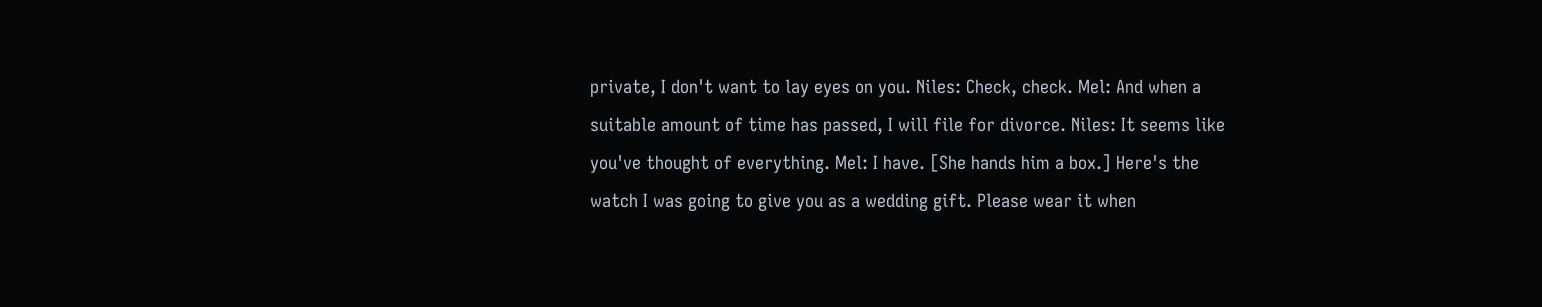private, I don't want to lay eyes on you. Niles: Check, check. Mel: And when a suitable amount of time has passed, I will file for divorce. Niles: It seems like you've thought of everything. Mel: I have. [She hands him a box.] Here's the watch I was going to give you as a wedding gift. Please wear it when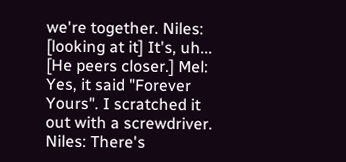we're together. Niles: [looking at it] It's, uh... [He peers closer.] Mel: Yes, it said "Forever Yours". I scratched it out with a screwdriver. Niles: There's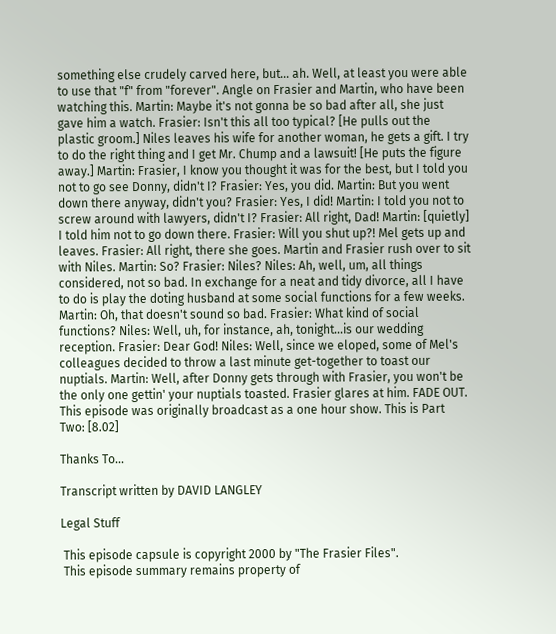something else crudely carved here, but... ah. Well, at least you were able to use that "f" from "forever". Angle on Frasier and Martin, who have been watching this. Martin: Maybe it's not gonna be so bad after all, she just gave him a watch. Frasier: Isn't this all too typical? [He pulls out the plastic groom.] Niles leaves his wife for another woman, he gets a gift. I try to do the right thing and I get Mr. Chump and a lawsuit! [He puts the figure away.] Martin: Frasier, I know you thought it was for the best, but I told you not to go see Donny, didn't I? Frasier: Yes, you did. Martin: But you went down there anyway, didn't you? Frasier: Yes, I did! Martin: I told you not to screw around with lawyers, didn't I? Frasier: All right, Dad! Martin: [quietly] I told him not to go down there. Frasier: Will you shut up?! Mel gets up and leaves. Frasier: All right, there she goes. Martin and Frasier rush over to sit with Niles. Martin: So? Frasier: Niles? Niles: Ah, well, um, all things considered, not so bad. In exchange for a neat and tidy divorce, all I have to do is play the doting husband at some social functions for a few weeks. Martin: Oh, that doesn't sound so bad. Frasier: What kind of social functions? Niles: Well, uh, for instance, ah, tonight...is our wedding reception. Frasier: Dear God! Niles: Well, since we eloped, some of Mel's colleagues decided to throw a last minute get-together to toast our nuptials. Martin: Well, after Donny gets through with Frasier, you won't be the only one gettin' your nuptials toasted. Frasier glares at him. FADE OUT.
This episode was originally broadcast as a one hour show. This is Part Two: [8.02]

Thanks To...

Transcript written by DAVID LANGLEY

Legal Stuff

 This episode capsule is copyright 2000 by "The Frasier Files".
 This episode summary remains property of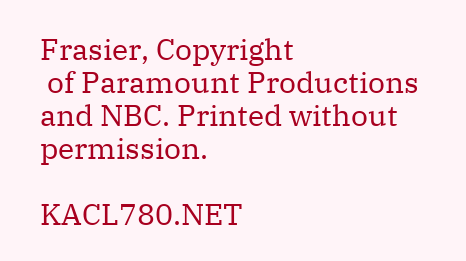Frasier, Copyright
 of Paramount Productions and NBC. Printed without permission.

KACL780.NET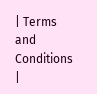| Terms and Conditions |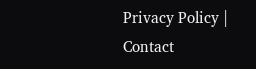Privacy Policy | Contact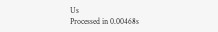Us
Processed in 0.00468s